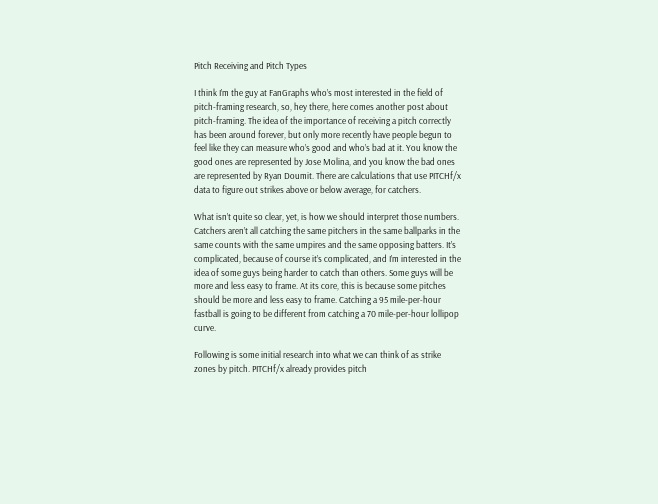Pitch Receiving and Pitch Types

I think I’m the guy at FanGraphs who’s most interested in the field of pitch-framing research, so, hey there, here comes another post about pitch-framing. The idea of the importance of receiving a pitch correctly has been around forever, but only more recently have people begun to feel like they can measure who’s good and who’s bad at it. You know the good ones are represented by Jose Molina, and you know the bad ones are represented by Ryan Doumit. There are calculations that use PITCHf/x data to figure out strikes above or below average, for catchers.

What isn’t quite so clear, yet, is how we should interpret those numbers. Catchers aren’t all catching the same pitchers in the same ballparks in the same counts with the same umpires and the same opposing batters. It’s complicated, because of course it’s complicated, and I’m interested in the idea of some guys being harder to catch than others. Some guys will be more and less easy to frame. At its core, this is because some pitches should be more and less easy to frame. Catching a 95 mile-per-hour fastball is going to be different from catching a 70 mile-per-hour lollipop curve.

Following is some initial research into what we can think of as strike zones by pitch. PITCHf/x already provides pitch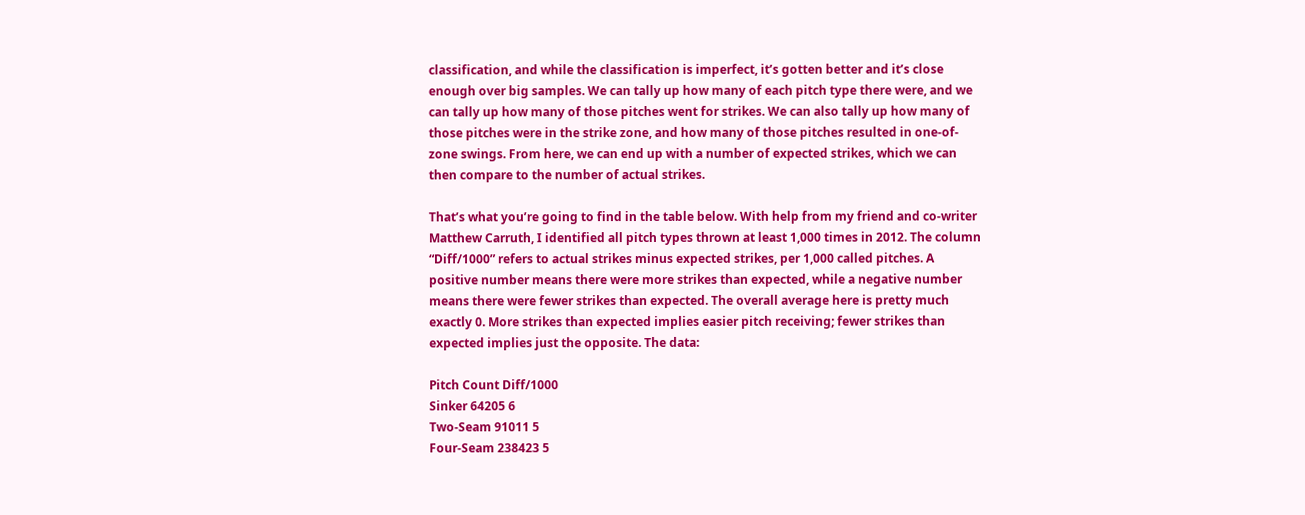classification, and while the classification is imperfect, it’s gotten better and it’s close enough over big samples. We can tally up how many of each pitch type there were, and we can tally up how many of those pitches went for strikes. We can also tally up how many of those pitches were in the strike zone, and how many of those pitches resulted in one-of-zone swings. From here, we can end up with a number of expected strikes, which we can then compare to the number of actual strikes.

That’s what you’re going to find in the table below. With help from my friend and co-writer Matthew Carruth, I identified all pitch types thrown at least 1,000 times in 2012. The column “Diff/1000” refers to actual strikes minus expected strikes, per 1,000 called pitches. A positive number means there were more strikes than expected, while a negative number means there were fewer strikes than expected. The overall average here is pretty much exactly 0. More strikes than expected implies easier pitch receiving; fewer strikes than expected implies just the opposite. The data:

Pitch Count Diff/1000
Sinker 64205 6
Two-Seam 91011 5
Four-Seam 238423 5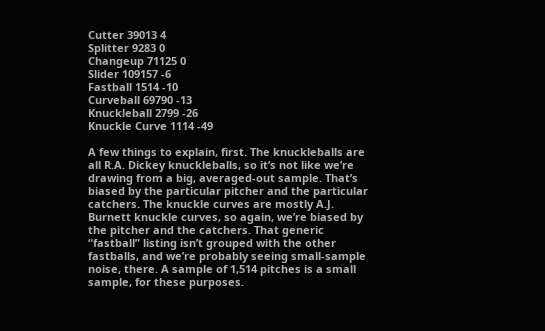Cutter 39013 4
Splitter 9283 0
Changeup 71125 0
Slider 109157 -6
Fastball 1514 -10
Curveball 69790 -13
Knuckleball 2799 -26
Knuckle Curve 1114 -49

A few things to explain, first. The knuckleballs are all R.A. Dickey knuckleballs, so it’s not like we’re drawing from a big, averaged-out sample. That’s biased by the particular pitcher and the particular catchers. The knuckle curves are mostly A.J. Burnett knuckle curves, so again, we’re biased by the pitcher and the catchers. That generic “fastball” listing isn’t grouped with the other fastballs, and we’re probably seeing small-sample noise, there. A sample of 1,514 pitches is a small sample, for these purposes.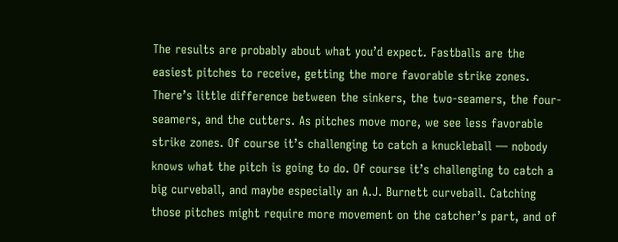The results are probably about what you’d expect. Fastballs are the easiest pitches to receive, getting the more favorable strike zones. There’s little difference between the sinkers, the two-seamers, the four-seamers, and the cutters. As pitches move more, we see less favorable strike zones. Of course it’s challenging to catch a knuckleball — nobody knows what the pitch is going to do. Of course it’s challenging to catch a big curveball, and maybe especially an A.J. Burnett curveball. Catching those pitches might require more movement on the catcher’s part, and of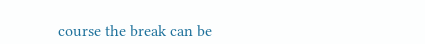course the break can be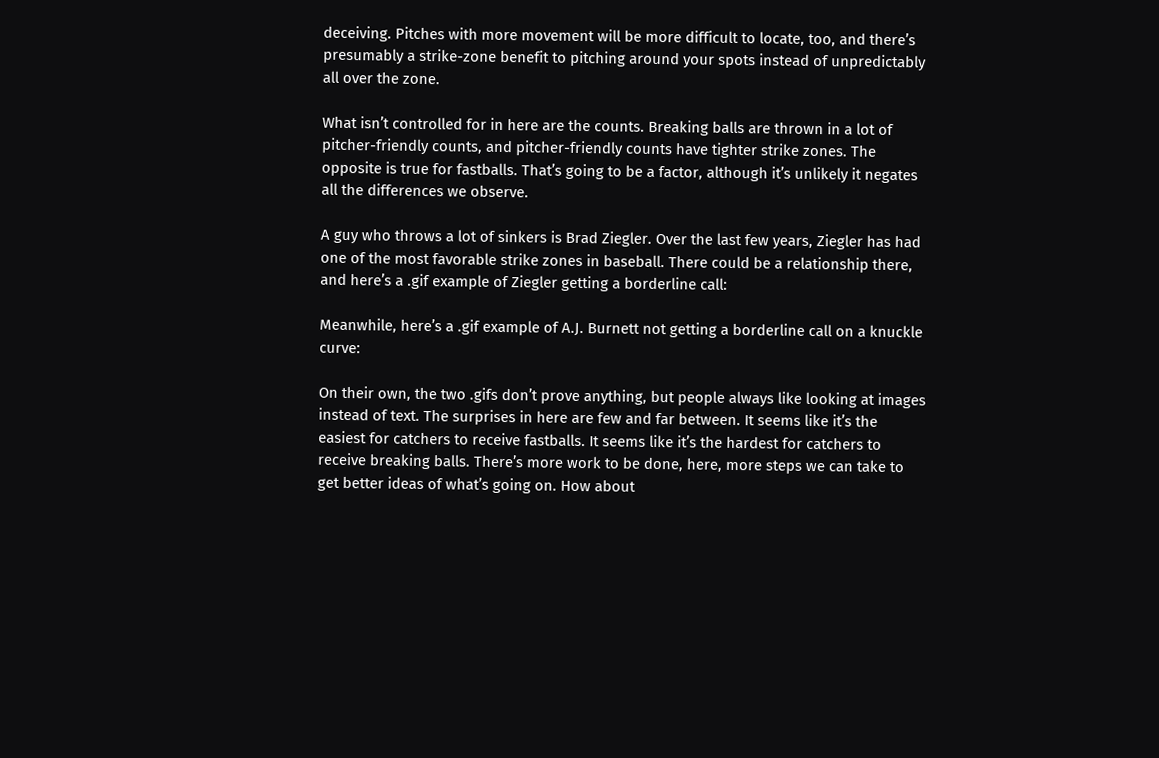deceiving. Pitches with more movement will be more difficult to locate, too, and there’s presumably a strike-zone benefit to pitching around your spots instead of unpredictably all over the zone.

What isn’t controlled for in here are the counts. Breaking balls are thrown in a lot of pitcher-friendly counts, and pitcher-friendly counts have tighter strike zones. The opposite is true for fastballs. That’s going to be a factor, although it’s unlikely it negates all the differences we observe.

A guy who throws a lot of sinkers is Brad Ziegler. Over the last few years, Ziegler has had one of the most favorable strike zones in baseball. There could be a relationship there, and here’s a .gif example of Ziegler getting a borderline call:

Meanwhile, here’s a .gif example of A.J. Burnett not getting a borderline call on a knuckle curve:

On their own, the two .gifs don’t prove anything, but people always like looking at images instead of text. The surprises in here are few and far between. It seems like it’s the easiest for catchers to receive fastballs. It seems like it’s the hardest for catchers to receive breaking balls. There’s more work to be done, here, more steps we can take to get better ideas of what’s going on. How about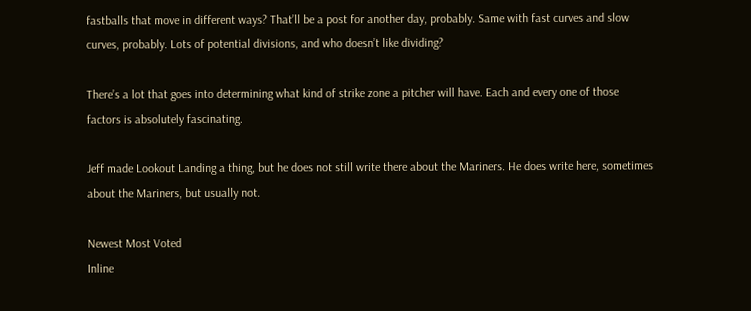fastballs that move in different ways? That’ll be a post for another day, probably. Same with fast curves and slow curves, probably. Lots of potential divisions, and who doesn’t like dividing?

There’s a lot that goes into determining what kind of strike zone a pitcher will have. Each and every one of those factors is absolutely fascinating.

Jeff made Lookout Landing a thing, but he does not still write there about the Mariners. He does write here, sometimes about the Mariners, but usually not.

Newest Most Voted
Inline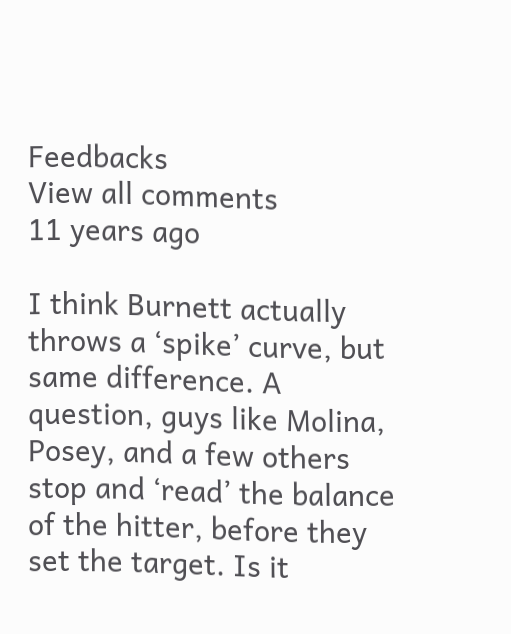Feedbacks
View all comments
11 years ago

I think Burnett actually throws a ‘spike’ curve, but same difference. A question, guys like Molina, Posey, and a few others stop and ‘read’ the balance of the hitter, before they set the target. Is it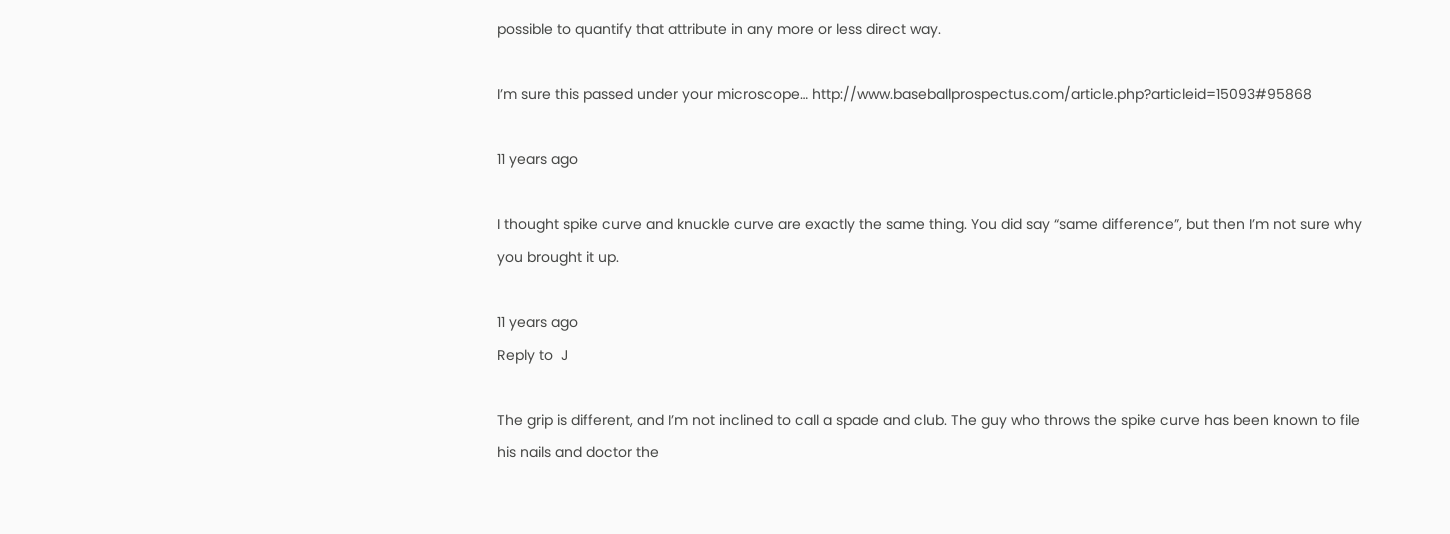possible to quantify that attribute in any more or less direct way.

I’m sure this passed under your microscope… http://www.baseballprospectus.com/article.php?articleid=15093#95868

11 years ago

I thought spike curve and knuckle curve are exactly the same thing. You did say “same difference”, but then I’m not sure why you brought it up.

11 years ago
Reply to  J

The grip is different, and I’m not inclined to call a spade and club. The guy who throws the spike curve has been known to file his nails and doctor the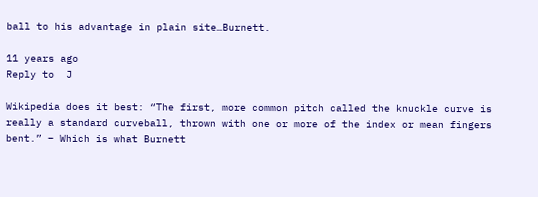ball to his advantage in plain site…Burnett.

11 years ago
Reply to  J

Wikipedia does it best: “The first, more common pitch called the knuckle curve is really a standard curveball, thrown with one or more of the index or mean fingers bent.” – Which is what Burnett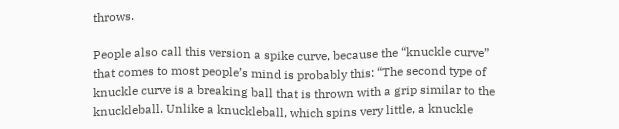throws.

People also call this version a spike curve, because the “knuckle curve” that comes to most people’s mind is probably this: “The second type of knuckle curve is a breaking ball that is thrown with a grip similar to the knuckleball. Unlike a knuckleball, which spins very little, a knuckle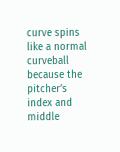curve spins like a normal curveball because the pitcher’s index and middle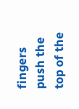fingers push the top of the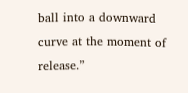ball into a downward curve at the moment of release.”